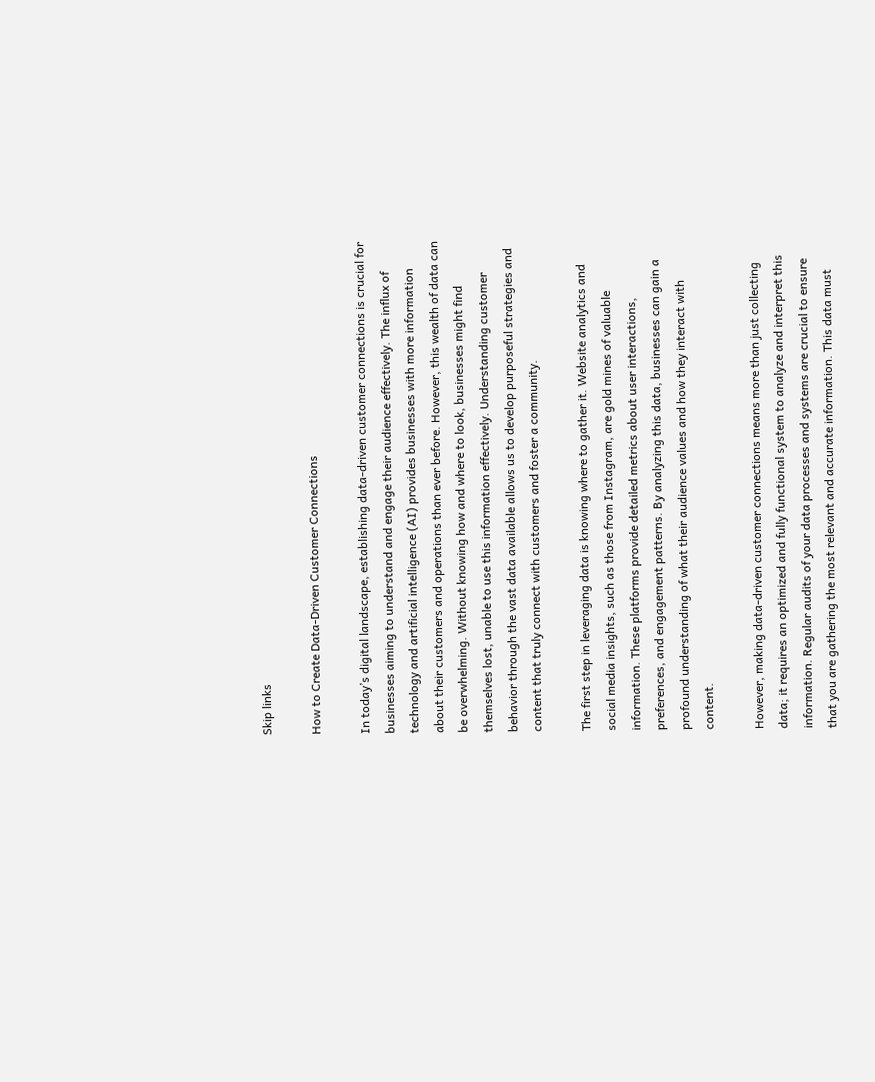Skip links

How to Create Data-Driven Customer Connections

In today’s digital landscape, establishing data-driven customer connections is crucial for businesses aiming to understand and engage their audience effectively. The influx of technology and artificial intelligence (AI) provides businesses with more information about their customers and operations than ever before. However, this wealth of data can be overwhelming. Without knowing how and where to look, businesses might find themselves lost, unable to use this information effectively. Understanding customer behavior through the vast data available allows us to develop purposeful strategies and content that truly connect with customers and foster a community.

The first step in leveraging data is knowing where to gather it. Website analytics and social media insights, such as those from Instagram, are gold mines of valuable information. These platforms provide detailed metrics about user interactions, preferences, and engagement patterns. By analyzing this data, businesses can gain a profound understanding of what their audience values and how they interact with content.

However, making data-driven customer connections means more than just collecting data; it requires an optimized and fully functional system to analyze and interpret this information. Regular audits of your data processes and systems are crucial to ensure that you are gathering the most relevant and accurate information. This data must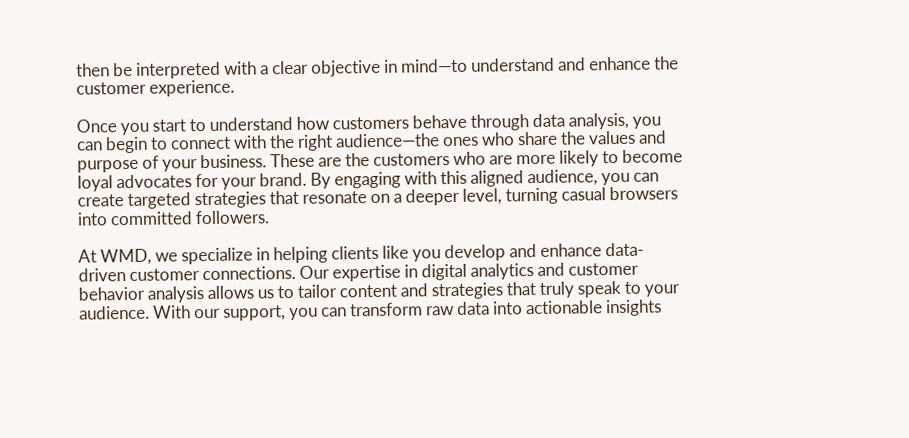then be interpreted with a clear objective in mind—to understand and enhance the customer experience.

Once you start to understand how customers behave through data analysis, you can begin to connect with the right audience—the ones who share the values and purpose of your business. These are the customers who are more likely to become loyal advocates for your brand. By engaging with this aligned audience, you can create targeted strategies that resonate on a deeper level, turning casual browsers into committed followers.

At WMD, we specialize in helping clients like you develop and enhance data-driven customer connections. Our expertise in digital analytics and customer behavior analysis allows us to tailor content and strategies that truly speak to your audience. With our support, you can transform raw data into actionable insights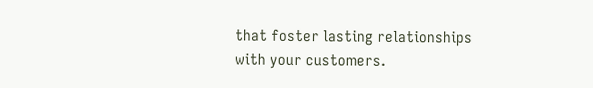that foster lasting relationships with your customers.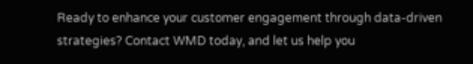Ready to enhance your customer engagement through data-driven strategies? Contact WMD today, and let us help you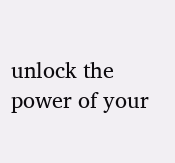unlock the power of your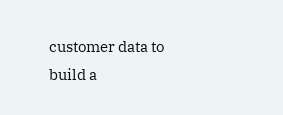customer data to build a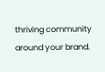thriving community around your brand.